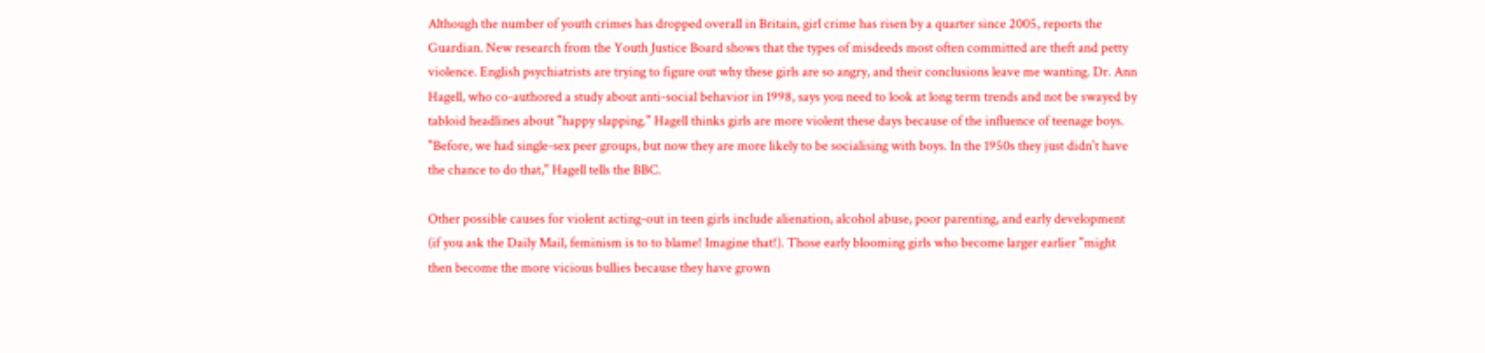Although the number of youth crimes has dropped overall in Britain, girl crime has risen by a quarter since 2005, reports the Guardian. New research from the Youth Justice Board shows that the types of misdeeds most often committed are theft and petty violence. English psychiatrists are trying to figure out why these girls are so angry, and their conclusions leave me wanting. Dr. Ann Hagell, who co-authored a study about anti-social behavior in 1998, says you need to look at long term trends and not be swayed by tabloid headlines about "happy slapping." Hagell thinks girls are more violent these days because of the influence of teenage boys. "Before, we had single-sex peer groups, but now they are more likely to be socialising with boys. In the 1950s they just didn't have the chance to do that," Hagell tells the BBC.

Other possible causes for violent acting-out in teen girls include alienation, alcohol abuse, poor parenting, and early development (if you ask the Daily Mail, feminism is to to blame! Imagine that!). Those early blooming girls who become larger earlier "might then become the more vicious bullies because they have grown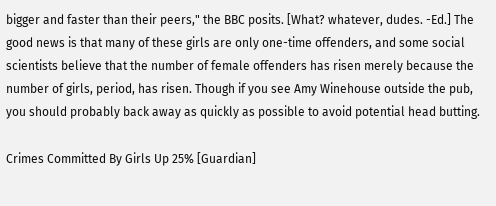bigger and faster than their peers," the BBC posits. [What? whatever, dudes. -Ed.] The good news is that many of these girls are only one-time offenders, and some social scientists believe that the number of female offenders has risen merely because the number of girls, period, has risen. Though if you see Amy Winehouse outside the pub, you should probably back away as quickly as possible to avoid potential head butting.

Crimes Committed By Girls Up 25% [Guardian]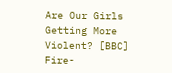Are Our Girls Getting More Violent? [BBC]
Fire-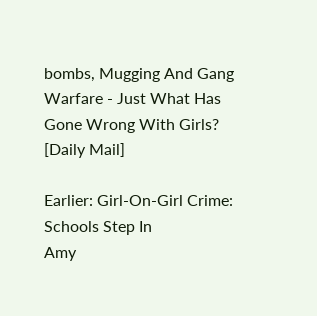bombs, Mugging And Gang Warfare - Just What Has Gone Wrong With Girls? [Daily Mail]

Earlier: Girl-On-Girl Crime: Schools Step In
Amy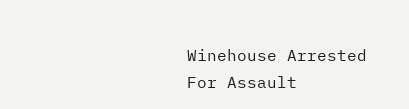Winehouse Arrested For Assault